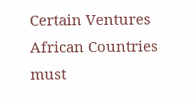Certain Ventures African Countries must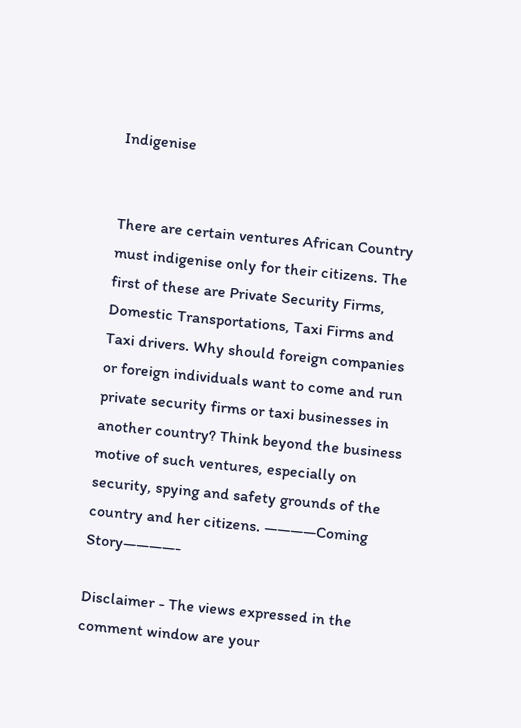Indigenise


There are certain ventures African Country must indigenise only for their citizens. The first of these are Private Security Firms, Domestic Transportations, Taxi Firms and Taxi drivers. Why should foreign companies or foreign individuals want to come and run private security firms or taxi businesses in another country? Think beyond the business motive of such ventures, especially on security, spying and safety grounds of the country and her citizens. ————Coming Story————-

Disclaimer - The views expressed in the comment window are your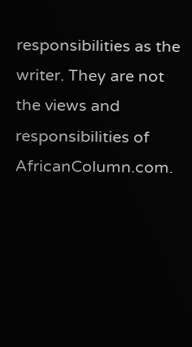responsibilities as the writer. They are not the views and responsibilities of AfricanColumn.com.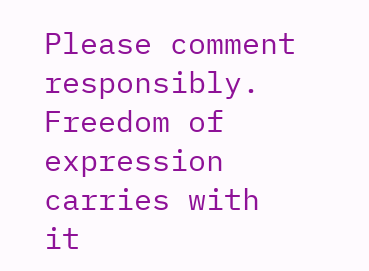Please comment responsibly. Freedom of expression carries with it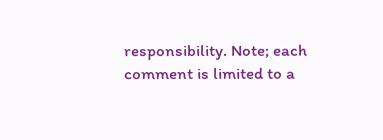responsibility. Note; each comment is limited to a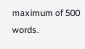maximum of 500 words.